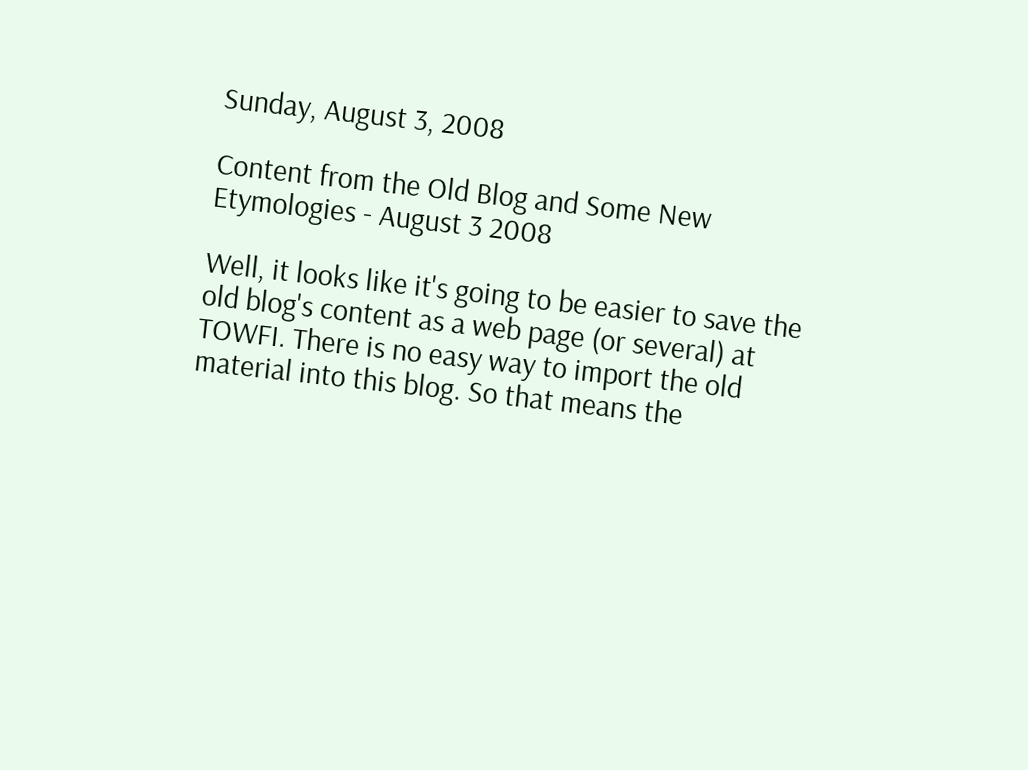Sunday, August 3, 2008

Content from the Old Blog and Some New Etymologies - August 3 2008

Well, it looks like it's going to be easier to save the old blog's content as a web page (or several) at TOWFI. There is no easy way to import the old material into this blog. So that means the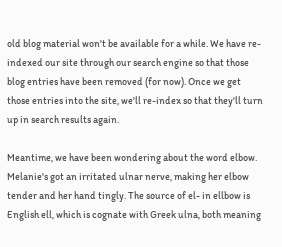old blog material won't be available for a while. We have re-indexed our site through our search engine so that those blog entries have been removed (for now). Once we get those entries into the site, we'll re-index so that they'll turn up in search results again.

Meantime, we have been wondering about the word elbow. Melanie's got an irritated ulnar nerve, making her elbow tender and her hand tingly. The source of el- in ellbow is English ell, which is cognate with Greek ulna, both meaning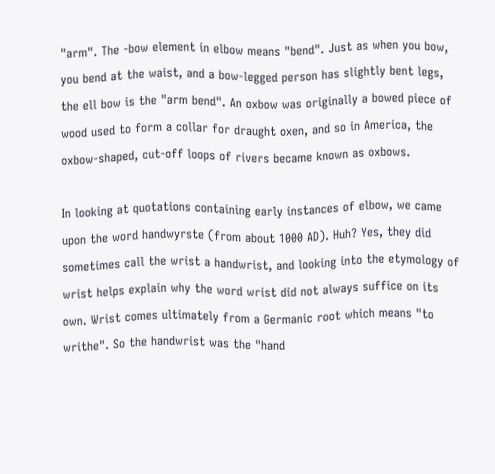"arm". The -bow element in elbow means "bend". Just as when you bow, you bend at the waist, and a bow-legged person has slightly bent legs, the ell bow is the "arm bend". An oxbow was originally a bowed piece of wood used to form a collar for draught oxen, and so in America, the oxbow-shaped, cut-off loops of rivers became known as oxbows.

In looking at quotations containing early instances of elbow, we came upon the word handwyrste (from about 1000 AD). Huh? Yes, they did sometimes call the wrist a handwrist, and looking into the etymology of wrist helps explain why the word wrist did not always suffice on its own. Wrist comes ultimately from a Germanic root which means "to writhe". So the handwrist was the "hand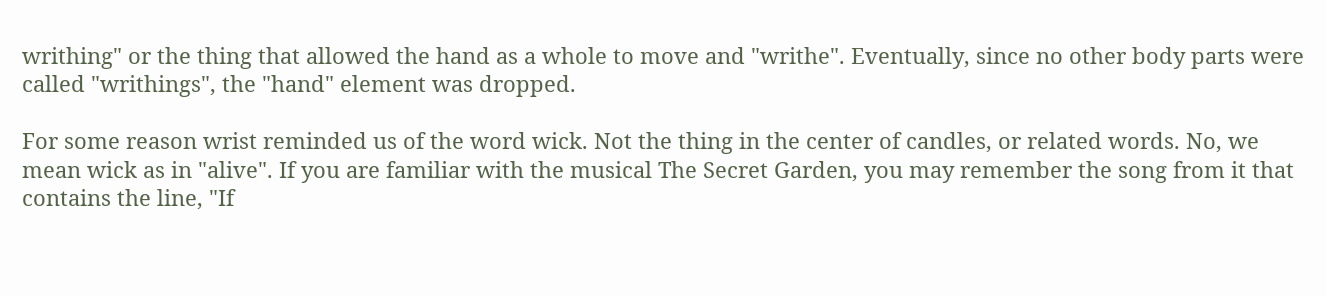writhing" or the thing that allowed the hand as a whole to move and "writhe". Eventually, since no other body parts were called "writhings", the "hand" element was dropped.

For some reason wrist reminded us of the word wick. Not the thing in the center of candles, or related words. No, we mean wick as in "alive". If you are familiar with the musical The Secret Garden, you may remember the song from it that contains the line, "If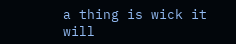a thing is wick it will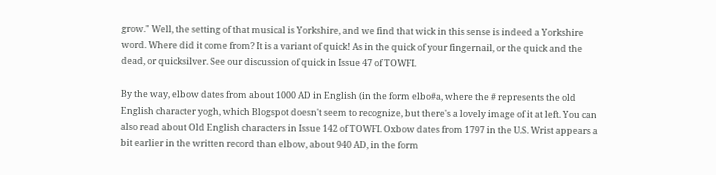grow." Well, the setting of that musical is Yorkshire, and we find that wick in this sense is indeed a Yorkshire word. Where did it come from? It is a variant of quick! As in the quick of your fingernail, or the quick and the dead, or quicksilver. See our discussion of quick in Issue 47 of TOWFI.

By the way, elbow dates from about 1000 AD in English (in the form elbo#a, where the # represents the old English character yogh, which Blogspot doesn't seem to recognize, but there's a lovely image of it at left. You can also read about Old English characters in Issue 142 of TOWFI. Oxbow dates from 1797 in the U.S. Wrist appears a bit earlier in the written record than elbow, about 940 AD, in the form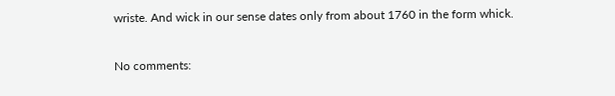wriste. And wick in our sense dates only from about 1760 in the form whick.

No comments: